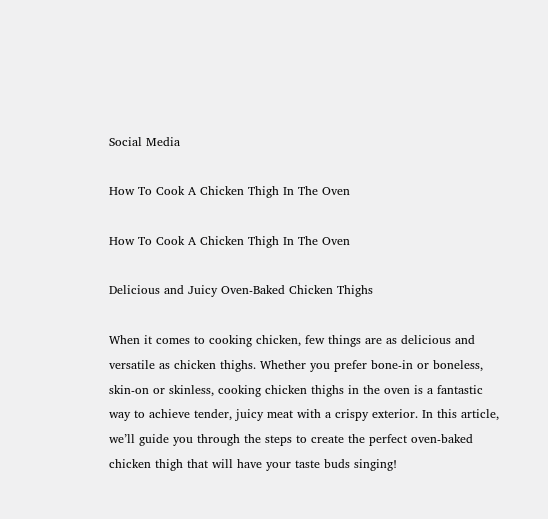Social Media

How To Cook A Chicken Thigh In The Oven

How To Cook A Chicken Thigh In The Oven

Delicious and Juicy Oven-Baked Chicken Thighs

When it comes to cooking chicken, few things are as delicious and versatile as chicken thighs. Whether you prefer bone-in or boneless, skin-on or skinless, cooking chicken thighs in the oven is a fantastic way to achieve tender, juicy meat with a crispy exterior. In this article, we’ll guide you through the steps to create the perfect oven-baked chicken thigh that will have your taste buds singing!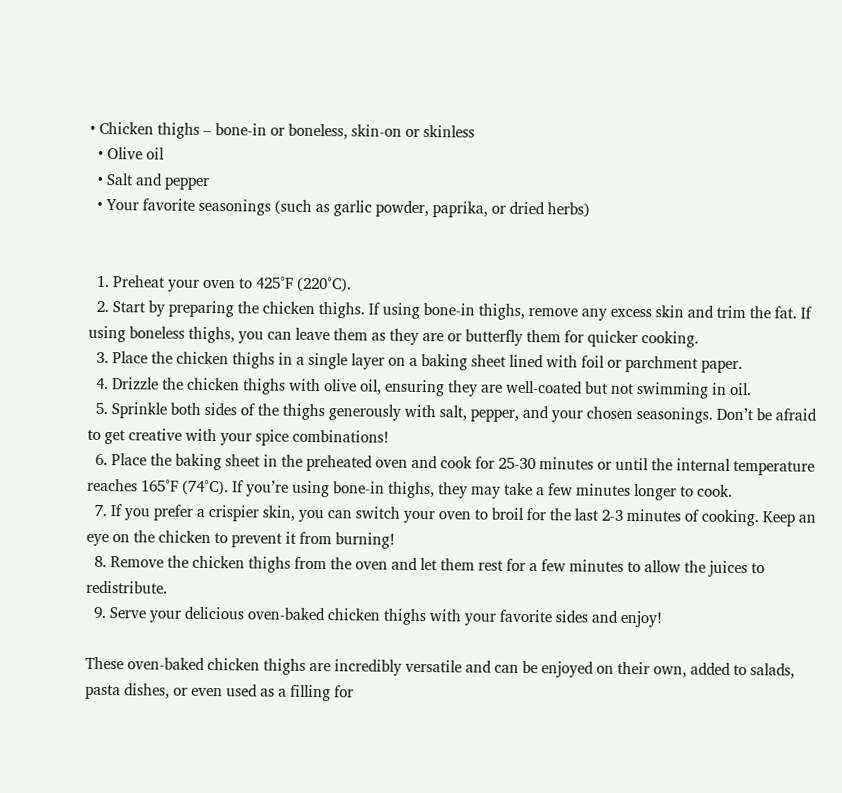• Chicken thighs – bone-in or boneless, skin-on or skinless
  • Olive oil
  • Salt and pepper
  • Your favorite seasonings (such as garlic powder, paprika, or dried herbs)


  1. Preheat your oven to 425°F (220°C).
  2. Start by preparing the chicken thighs. If using bone-in thighs, remove any excess skin and trim the fat. If using boneless thighs, you can leave them as they are or butterfly them for quicker cooking.
  3. Place the chicken thighs in a single layer on a baking sheet lined with foil or parchment paper.
  4. Drizzle the chicken thighs with olive oil, ensuring they are well-coated but not swimming in oil.
  5. Sprinkle both sides of the thighs generously with salt, pepper, and your chosen seasonings. Don’t be afraid to get creative with your spice combinations!
  6. Place the baking sheet in the preheated oven and cook for 25-30 minutes or until the internal temperature reaches 165°F (74°C). If you’re using bone-in thighs, they may take a few minutes longer to cook.
  7. If you prefer a crispier skin, you can switch your oven to broil for the last 2-3 minutes of cooking. Keep an eye on the chicken to prevent it from burning!
  8. Remove the chicken thighs from the oven and let them rest for a few minutes to allow the juices to redistribute.
  9. Serve your delicious oven-baked chicken thighs with your favorite sides and enjoy!

These oven-baked chicken thighs are incredibly versatile and can be enjoyed on their own, added to salads, pasta dishes, or even used as a filling for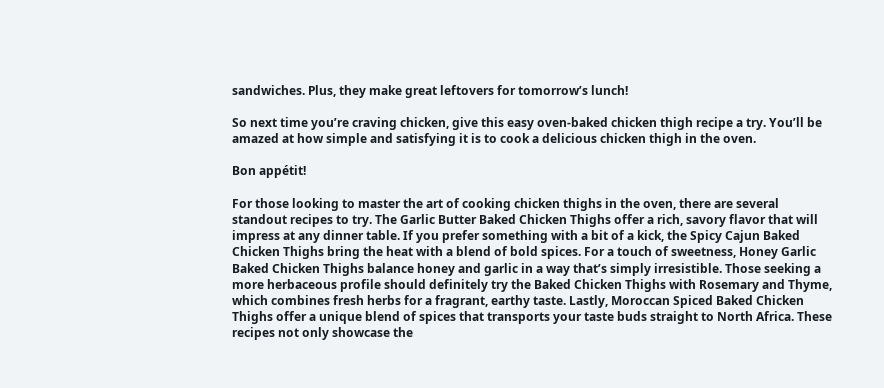sandwiches. Plus, they make great leftovers for tomorrow’s lunch!

So next time you’re craving chicken, give this easy oven-baked chicken thigh recipe a try. You’ll be amazed at how simple and satisfying it is to cook a delicious chicken thigh in the oven.

Bon appétit!

For those looking to master the art of cooking chicken thighs in the oven, there are several standout recipes to try. The Garlic Butter Baked Chicken Thighs offer a rich, savory flavor that will impress at any dinner table. If you prefer something with a bit of a kick, the Spicy Cajun Baked Chicken Thighs bring the heat with a blend of bold spices. For a touch of sweetness, Honey Garlic Baked Chicken Thighs balance honey and garlic in a way that’s simply irresistible. Those seeking a more herbaceous profile should definitely try the Baked Chicken Thighs with Rosemary and Thyme, which combines fresh herbs for a fragrant, earthy taste. Lastly, Moroccan Spiced Baked Chicken Thighs offer a unique blend of spices that transports your taste buds straight to North Africa. These recipes not only showcase the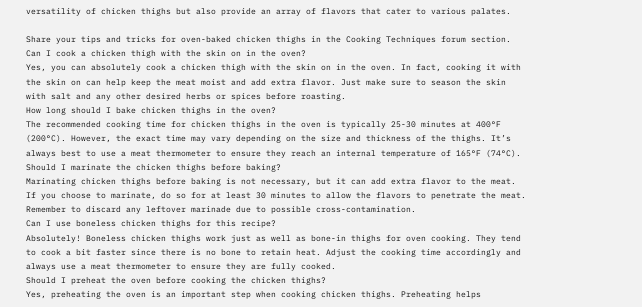versatility of chicken thighs but also provide an array of flavors that cater to various palates.

Share your tips and tricks for oven-baked chicken thighs in the Cooking Techniques forum section.
Can I cook a chicken thigh with the skin on in the oven?
Yes, you can absolutely cook a chicken thigh with the skin on in the oven. In fact, cooking it with the skin on can help keep the meat moist and add extra flavor. Just make sure to season the skin with salt and any other desired herbs or spices before roasting.
How long should I bake chicken thighs in the oven?
The recommended cooking time for chicken thighs in the oven is typically 25-30 minutes at 400°F (200°C). However, the exact time may vary depending on the size and thickness of the thighs. It’s always best to use a meat thermometer to ensure they reach an internal temperature of 165°F (74°C).
Should I marinate the chicken thighs before baking?
Marinating chicken thighs before baking is not necessary, but it can add extra flavor to the meat. If you choose to marinate, do so for at least 30 minutes to allow the flavors to penetrate the meat. Remember to discard any leftover marinade due to possible cross-contamination.
Can I use boneless chicken thighs for this recipe?
Absolutely! Boneless chicken thighs work just as well as bone-in thighs for oven cooking. They tend to cook a bit faster since there is no bone to retain heat. Adjust the cooking time accordingly and always use a meat thermometer to ensure they are fully cooked.
Should I preheat the oven before cooking the chicken thighs?
Yes, preheating the oven is an important step when cooking chicken thighs. Preheating helps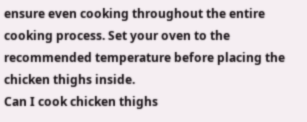ensure even cooking throughout the entire cooking process. Set your oven to the recommended temperature before placing the chicken thighs inside.
Can I cook chicken thighs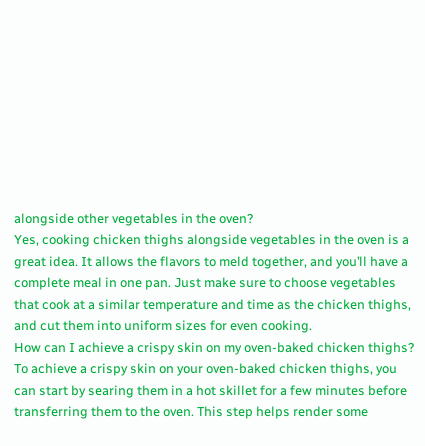alongside other vegetables in the oven?
Yes, cooking chicken thighs alongside vegetables in the oven is a great idea. It allows the flavors to meld together, and you’ll have a complete meal in one pan. Just make sure to choose vegetables that cook at a similar temperature and time as the chicken thighs, and cut them into uniform sizes for even cooking.
How can I achieve a crispy skin on my oven-baked chicken thighs?
To achieve a crispy skin on your oven-baked chicken thighs, you can start by searing them in a hot skillet for a few minutes before transferring them to the oven. This step helps render some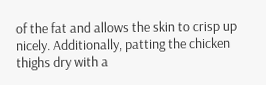of the fat and allows the skin to crisp up nicely. Additionally, patting the chicken thighs dry with a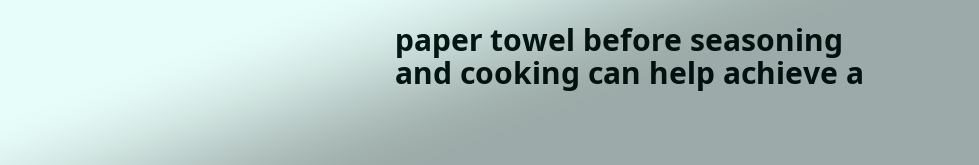paper towel before seasoning and cooking can help achieve a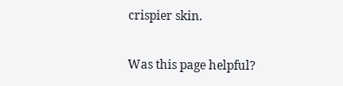crispier skin.

Was this page helpful?